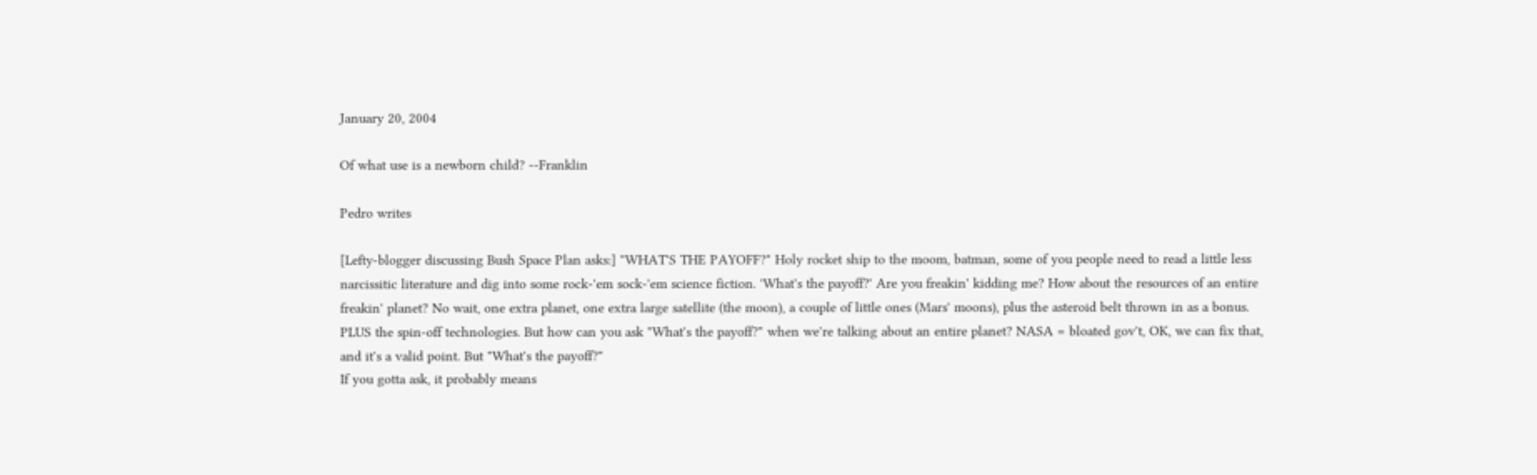January 20, 2004

Of what use is a newborn child? --Franklin

Pedro writes

[Lefty-blogger discussing Bush Space Plan asks:] "WHAT'S THE PAYOFF?" Holy rocket ship to the moom, batman, some of you people need to read a little less narcissitic literature and dig into some rock-'em sock-'em science fiction. 'What's the payoff?' Are you freakin' kidding me? How about the resources of an entire freakin' planet? No wait, one extra planet, one extra large satellite (the moon), a couple of little ones (Mars' moons), plus the asteroid belt thrown in as a bonus. PLUS the spin-off technologies. But how can you ask "What's the payoff?" when we're talking about an entire planet? NASA = bloated gov't, OK, we can fix that, and it's a valid point. But "What's the payoff?"
If you gotta ask, it probably means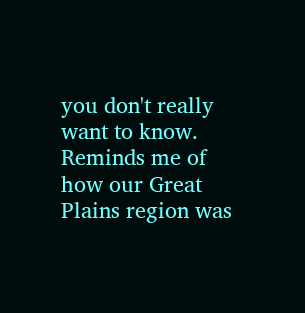you don't really want to know. Reminds me of how our Great Plains region was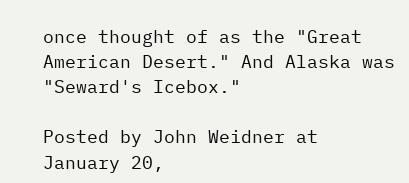once thought of as the "Great American Desert." And Alaska was "Seward's Icebox."

Posted by John Weidner at January 20,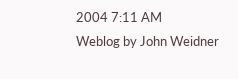2004 7:11 AM
Weblog by John Weidner